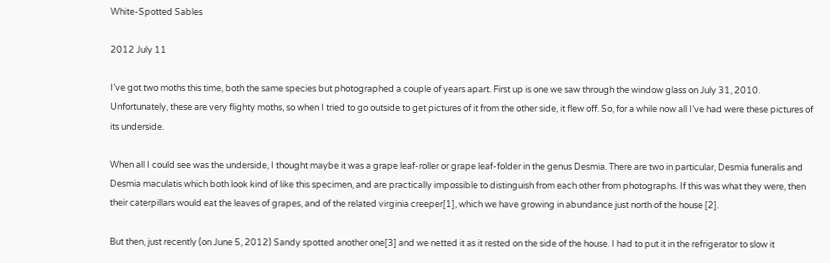White-Spotted Sables

2012 July 11

I’ve got two moths this time, both the same species but photographed a couple of years apart. First up is one we saw through the window glass on July 31, 2010. Unfortunately, these are very flighty moths, so when I tried to go outside to get pictures of it from the other side, it flew off. So, for a while now all I’ve had were these pictures of its underside.

When all I could see was the underside, I thought maybe it was a grape leaf-roller or grape leaf-folder in the genus Desmia. There are two in particular, Desmia funeralis and Desmia maculatis which both look kind of like this specimen, and are practically impossible to distinguish from each other from photographs. If this was what they were, then their caterpillars would eat the leaves of grapes, and of the related virginia creeper[1], which we have growing in abundance just north of the house [2].

But then, just recently (on June 5, 2012) Sandy spotted another one[3] and we netted it as it rested on the side of the house. I had to put it in the refrigerator to slow it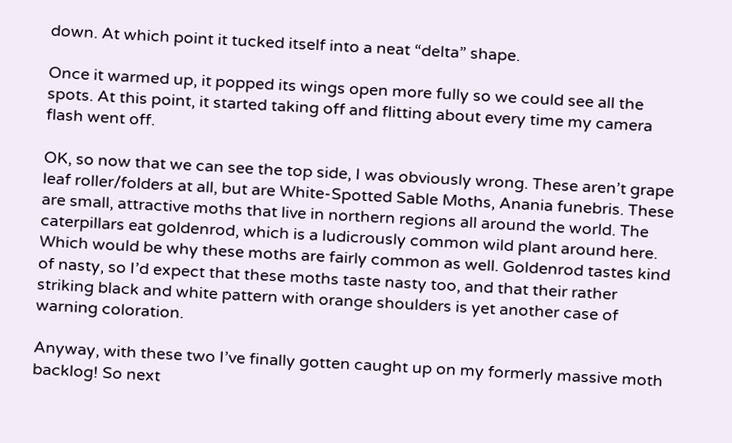down. At which point it tucked itself into a neat “delta” shape.

Once it warmed up, it popped its wings open more fully so we could see all the spots. At this point, it started taking off and flitting about every time my camera flash went off.

OK, so now that we can see the top side, I was obviously wrong. These aren’t grape leaf roller/folders at all, but are White-Spotted Sable Moths, Anania funebris. These are small, attractive moths that live in northern regions all around the world. The caterpillars eat goldenrod, which is a ludicrously common wild plant around here. Which would be why these moths are fairly common as well. Goldenrod tastes kind of nasty, so I’d expect that these moths taste nasty too, and that their rather striking black and white pattern with orange shoulders is yet another case of warning coloration.

Anyway, with these two I’ve finally gotten caught up on my formerly massive moth backlog! So next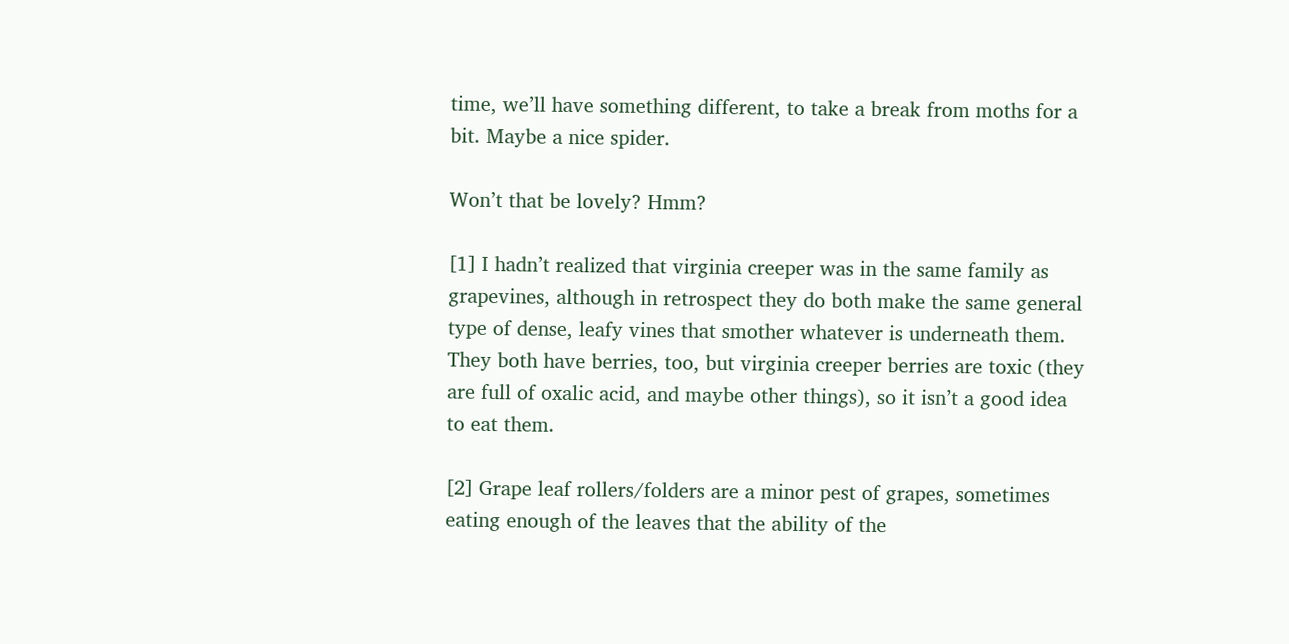time, we’ll have something different, to take a break from moths for a bit. Maybe a nice spider.

Won’t that be lovely? Hmm?

[1] I hadn’t realized that virginia creeper was in the same family as grapevines, although in retrospect they do both make the same general type of dense, leafy vines that smother whatever is underneath them. They both have berries, too, but virginia creeper berries are toxic (they are full of oxalic acid, and maybe other things), so it isn’t a good idea to eat them.

[2] Grape leaf rollers/folders are a minor pest of grapes, sometimes eating enough of the leaves that the ability of the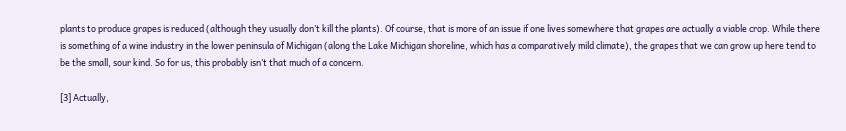plants to produce grapes is reduced (although they usually don’t kill the plants). Of course, that is more of an issue if one lives somewhere that grapes are actually a viable crop. While there is something of a wine industry in the lower peninsula of Michigan (along the Lake Michigan shoreline, which has a comparatively mild climate), the grapes that we can grow up here tend to be the small, sour kind. So for us, this probably isn’t that much of a concern.

[3] Actually,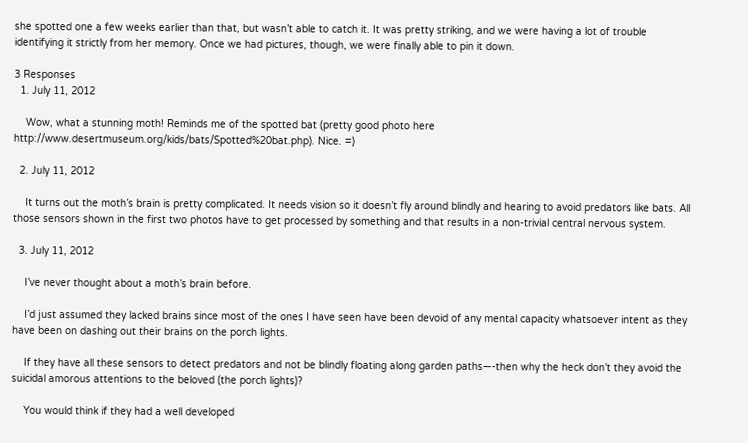she spotted one a few weeks earlier than that, but wasn’t able to catch it. It was pretty striking, and we were having a lot of trouble identifying it strictly from her memory. Once we had pictures, though, we were finally able to pin it down.

3 Responses
  1. July 11, 2012

    Wow, what a stunning moth! Reminds me of the spotted bat (pretty good photo here http://www.desertmuseum.org/kids/bats/Spotted%20bat.php). Nice. =)

  2. July 11, 2012

    It turns out the moth’s brain is pretty complicated. It needs vision so it doesn’t fly around blindly and hearing to avoid predators like bats. All those sensors shown in the first two photos have to get processed by something and that results in a non-trivial central nervous system.

  3. July 11, 2012

    I’ve never thought about a moth’s brain before.

    I’d just assumed they lacked brains since most of the ones I have seen have been devoid of any mental capacity whatsoever intent as they have been on dashing out their brains on the porch lights.

    If they have all these sensors to detect predators and not be blindly floating along garden paths—-then why the heck don’t they avoid the suicidal amorous attentions to the beloved (the porch lights)?

    You would think if they had a well developed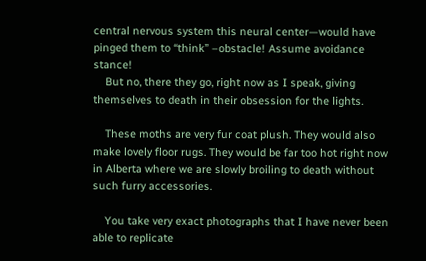central nervous system this neural center—would have pinged them to “think” –obstacle! Assume avoidance stance!
    But no, there they go, right now as I speak, giving themselves to death in their obsession for the lights.

    These moths are very fur coat plush. They would also make lovely floor rugs. They would be far too hot right now in Alberta where we are slowly broiling to death without such furry accessories.

    You take very exact photographs that I have never been able to replicate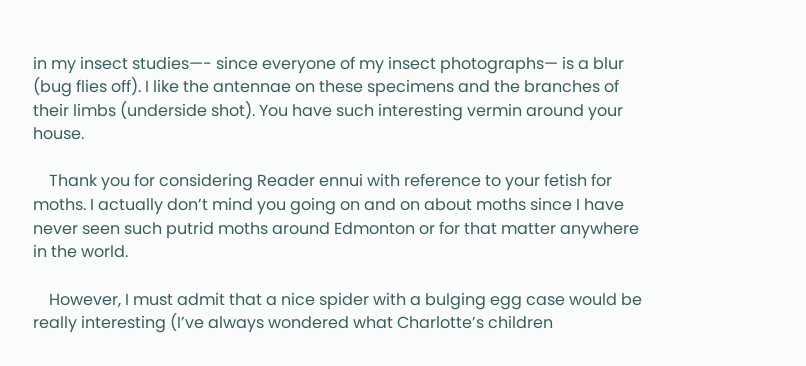in my insect studies—- since everyone of my insect photographs— is a blur (bug flies off). I like the antennae on these specimens and the branches of their limbs (underside shot). You have such interesting vermin around your house.

    Thank you for considering Reader ennui with reference to your fetish for moths. I actually don’t mind you going on and on about moths since I have never seen such putrid moths around Edmonton or for that matter anywhere in the world.

    However, I must admit that a nice spider with a bulging egg case would be really interesting (I’ve always wondered what Charlotte’s children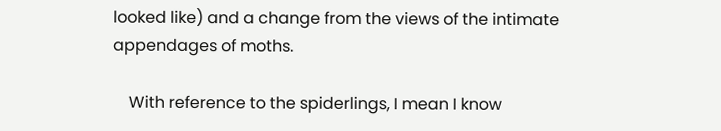looked like) and a change from the views of the intimate appendages of moths.

    With reference to the spiderlings, I mean I know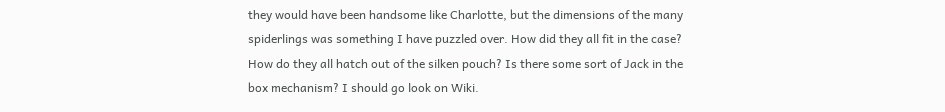they would have been handsome like Charlotte, but the dimensions of the many spiderlings was something I have puzzled over. How did they all fit in the case? How do they all hatch out of the silken pouch? Is there some sort of Jack in the box mechanism? I should go look on Wiki.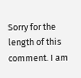Sorry for the length of this comment. I am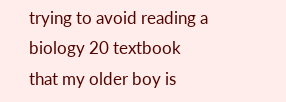trying to avoid reading a biology 20 textbook that my older boy is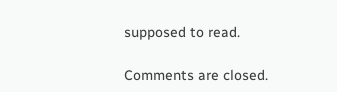supposed to read.

Comments are closed.